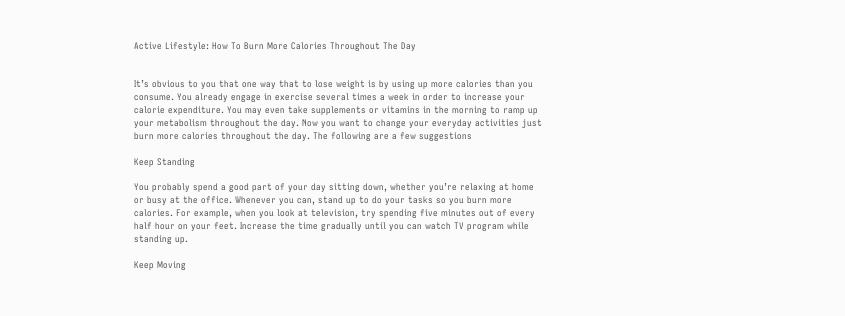Active Lifestyle: How To Burn More Calories Throughout The Day


It’s obvious to you that one way that to lose weight is by using up more calories than you consume. You already engage in exercise several times a week in order to increase your calorie expenditure. You may even take supplements or vitamins in the morning to ramp up your metabolism throughout the day. Now you want to change your everyday activities just burn more calories throughout the day. The following are a few suggestions

Keep Standing

You probably spend a good part of your day sitting down, whether you’re relaxing at home or busy at the office. Whenever you can, stand up to do your tasks so you burn more calories. For example, when you look at television, try spending five minutes out of every half hour on your feet. Increase the time gradually until you can watch TV program while standing up.

Keep Moving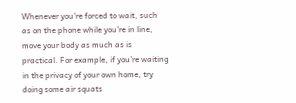Whenever you’re forced to wait, such as on the phone while you’re in line, move your body as much as is practical. For example, if you’re waiting in the privacy of your own home, try doing some air squats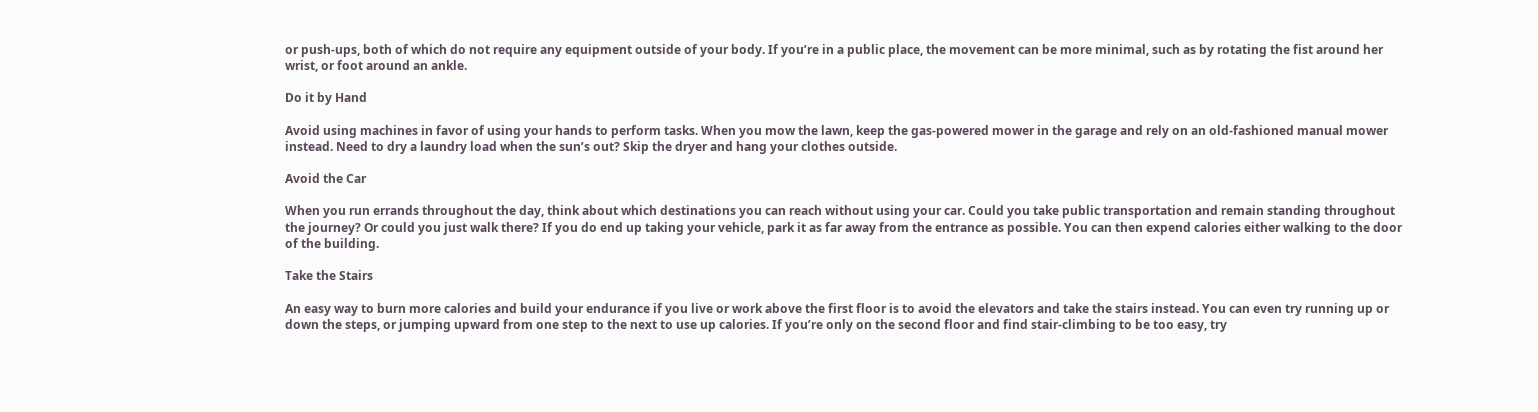or push-ups, both of which do not require any equipment outside of your body. If you’re in a public place, the movement can be more minimal, such as by rotating the fist around her wrist, or foot around an ankle.

Do it by Hand

Avoid using machines in favor of using your hands to perform tasks. When you mow the lawn, keep the gas-powered mower in the garage and rely on an old-fashioned manual mower instead. Need to dry a laundry load when the sun’s out? Skip the dryer and hang your clothes outside.

Avoid the Car

When you run errands throughout the day, think about which destinations you can reach without using your car. Could you take public transportation and remain standing throughout the journey? Or could you just walk there? If you do end up taking your vehicle, park it as far away from the entrance as possible. You can then expend calories either walking to the door of the building.

Take the Stairs

An easy way to burn more calories and build your endurance if you live or work above the first floor is to avoid the elevators and take the stairs instead. You can even try running up or down the steps, or jumping upward from one step to the next to use up calories. If you’re only on the second floor and find stair-climbing to be too easy, try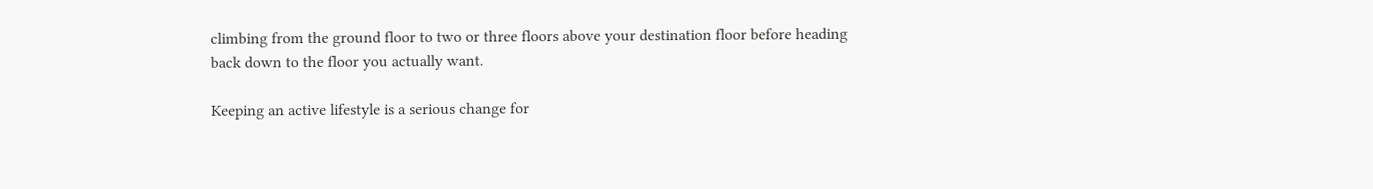climbing from the ground floor to two or three floors above your destination floor before heading back down to the floor you actually want.

Keeping an active lifestyle is a serious change for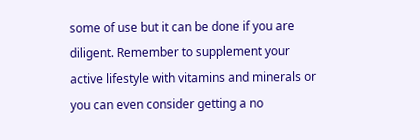some of use but it can be done if you are diligent. Remember to supplement your active lifestyle with vitamins and minerals or you can even consider getting a no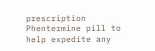prescription Phentermine pill to help expedite any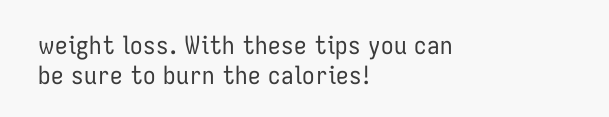weight loss. With these tips you can be sure to burn the calories!